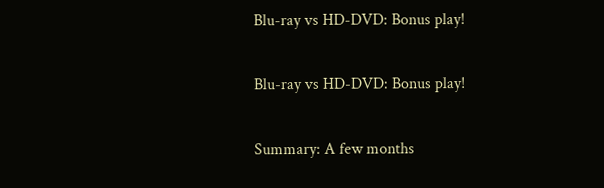Blu-ray vs HD-DVD: Bonus play!

Blu-ray vs HD-DVD: Bonus play!

Summary: A few months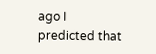ago I predicted that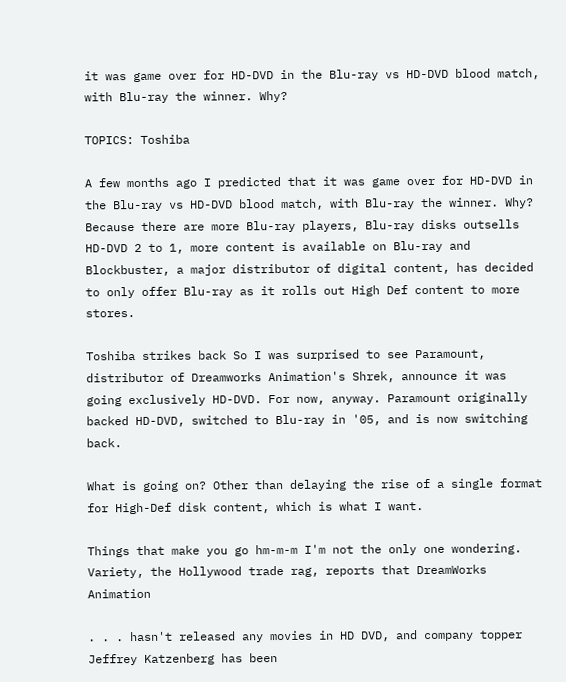it was game over for HD-DVD in the Blu-ray vs HD-DVD blood match, with Blu-ray the winner. Why?

TOPICS: Toshiba

A few months ago I predicted that it was game over for HD-DVD in the Blu-ray vs HD-DVD blood match, with Blu-ray the winner. Why? Because there are more Blu-ray players, Blu-ray disks outsells HD-DVD 2 to 1, more content is available on Blu-ray and Blockbuster, a major distributor of digital content, has decided to only offer Blu-ray as it rolls out High Def content to more stores.

Toshiba strikes back So I was surprised to see Paramount, distributor of Dreamworks Animation's Shrek, announce it was going exclusively HD-DVD. For now, anyway. Paramount originally backed HD-DVD, switched to Blu-ray in '05, and is now switching back.

What is going on? Other than delaying the rise of a single format for High-Def disk content, which is what I want.

Things that make you go hm-m-m I'm not the only one wondering. Variety, the Hollywood trade rag, reports that DreamWorks Animation

. . . hasn't released any movies in HD DVD, and company topper Jeffrey Katzenberg has been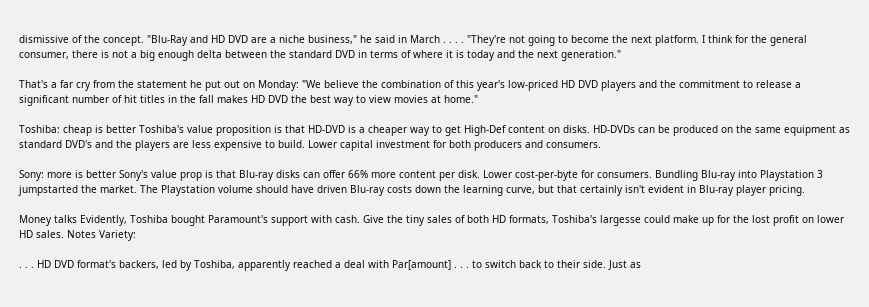dismissive of the concept. "Blu-Ray and HD DVD are a niche business," he said in March . . . . "They're not going to become the next platform. I think for the general consumer, there is not a big enough delta between the standard DVD in terms of where it is today and the next generation."

That's a far cry from the statement he put out on Monday: "We believe the combination of this year's low-priced HD DVD players and the commitment to release a significant number of hit titles in the fall makes HD DVD the best way to view movies at home."

Toshiba: cheap is better Toshiba's value proposition is that HD-DVD is a cheaper way to get High-Def content on disks. HD-DVDs can be produced on the same equipment as standard DVD's and the players are less expensive to build. Lower capital investment for both producers and consumers.

Sony: more is better Sony's value prop is that Blu-ray disks can offer 66% more content per disk. Lower cost-per-byte for consumers. Bundling Blu-ray into Playstation 3 jumpstarted the market. The Playstation volume should have driven Blu-ray costs down the learning curve, but that certainly isn't evident in Blu-ray player pricing.

Money talks Evidently, Toshiba bought Paramount's support with cash. Give the tiny sales of both HD formats, Toshiba's largesse could make up for the lost profit on lower HD sales. Notes Variety:

. . . HD DVD format's backers, led by Toshiba, apparently reached a deal with Par[amount] . . . to switch back to their side. Just as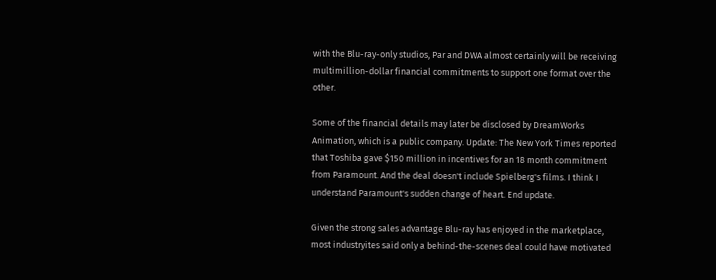with the Blu-ray-only studios, Par and DWA almost certainly will be receiving multimillion-dollar financial commitments to support one format over the other.

Some of the financial details may later be disclosed by DreamWorks Animation, which is a public company. Update: The New York Times reported that Toshiba gave $150 million in incentives for an 18 month commitment from Paramount. And the deal doesn't include Spielberg's films. I think I understand Paramount's sudden change of heart. End update.

Given the strong sales advantage Blu-ray has enjoyed in the marketplace, most industryites said only a behind-the-scenes deal could have motivated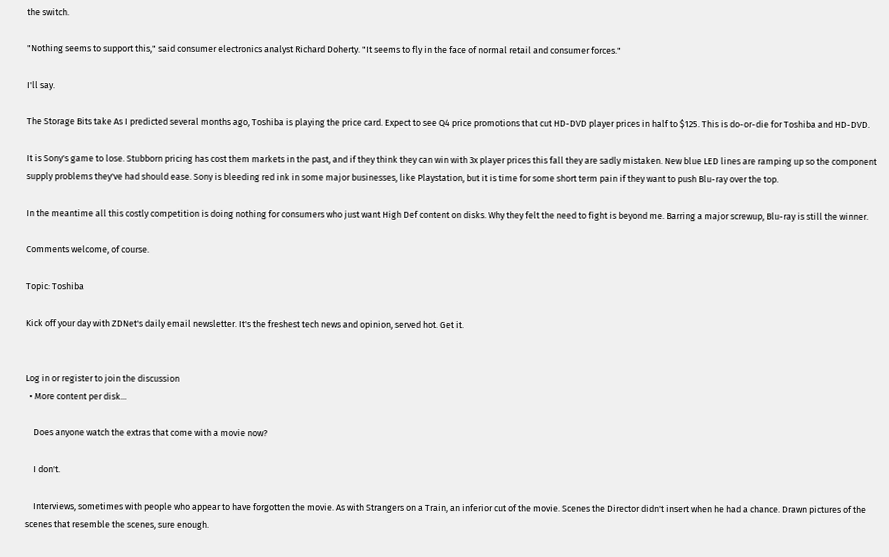the switch.

"Nothing seems to support this," said consumer electronics analyst Richard Doherty. "It seems to fly in the face of normal retail and consumer forces."

I'll say.

The Storage Bits take As I predicted several months ago, Toshiba is playing the price card. Expect to see Q4 price promotions that cut HD-DVD player prices in half to $125. This is do-or-die for Toshiba and HD-DVD.

It is Sony's game to lose. Stubborn pricing has cost them markets in the past, and if they think they can win with 3x player prices this fall they are sadly mistaken. New blue LED lines are ramping up so the component supply problems they've had should ease. Sony is bleeding red ink in some major businesses, like Playstation, but it is time for some short term pain if they want to push Blu-ray over the top.

In the meantime all this costly competition is doing nothing for consumers who just want High Def content on disks. Why they felt the need to fight is beyond me. Barring a major screwup, Blu-ray is still the winner.

Comments welcome, of course.

Topic: Toshiba

Kick off your day with ZDNet's daily email newsletter. It's the freshest tech news and opinion, served hot. Get it.


Log in or register to join the discussion
  • More content per disk...

    Does anyone watch the extras that come with a movie now?

    I don't.

    Interviews, sometimes with people who appear to have forgotten the movie. As with Strangers on a Train, an inferior cut of the movie. Scenes the Director didn't insert when he had a chance. Drawn pictures of the scenes that resemble the scenes, sure enough.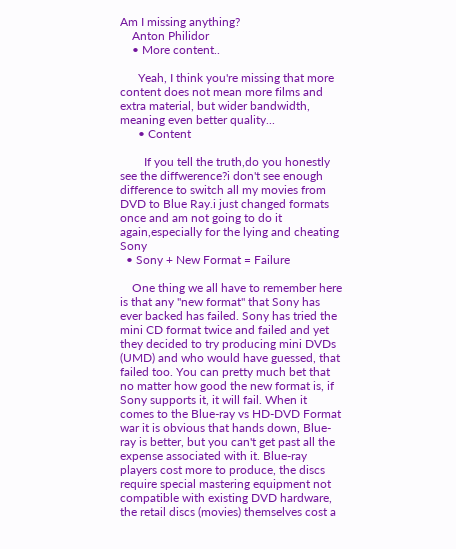Am I missing anything?
    Anton Philidor
    • More content..

      Yeah, I think you're missing that more content does not mean more films and extra material, but wider bandwidth, meaning even better quality...
      • Content

        If you tell the truth,do you honestly see the diffwerence?i don't see enough difference to switch all my movies from DVD to Blue Ray.i just changed formats once and am not going to do it again,especially for the lying and cheating Sony
  • Sony + New Format = Failure

    One thing we all have to remember here is that any "new format" that Sony has ever backed has failed. Sony has tried the mini CD format twice and failed and yet they decided to try producing mini DVDs (UMD) and who would have guessed, that failed too. You can pretty much bet that no matter how good the new format is, if Sony supports it, it will fail. When it comes to the Blue-ray vs HD-DVD Format war it is obvious that hands down, Blue-ray is better, but you can't get past all the expense associated with it. Blue-ray players cost more to produce, the discs require special mastering equipment not compatible with existing DVD hardware, the retail discs (movies) themselves cost a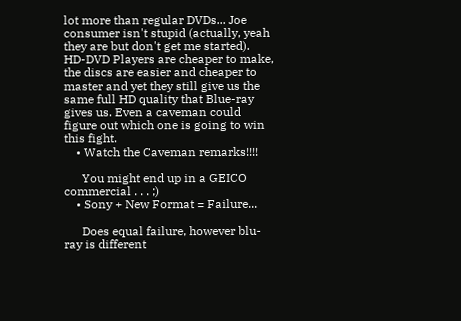lot more than regular DVDs... Joe consumer isn't stupid (actually, yeah they are but don't get me started). HD-DVD Players are cheaper to make, the discs are easier and cheaper to master and yet they still give us the same full HD quality that Blue-ray gives us. Even a caveman could figure out which one is going to win this fight.
    • Watch the Caveman remarks!!!!

      You might end up in a GEICO commercial . . . ;)
    • Sony + New Format = Failure...

      Does equal failure, however blu-ray is different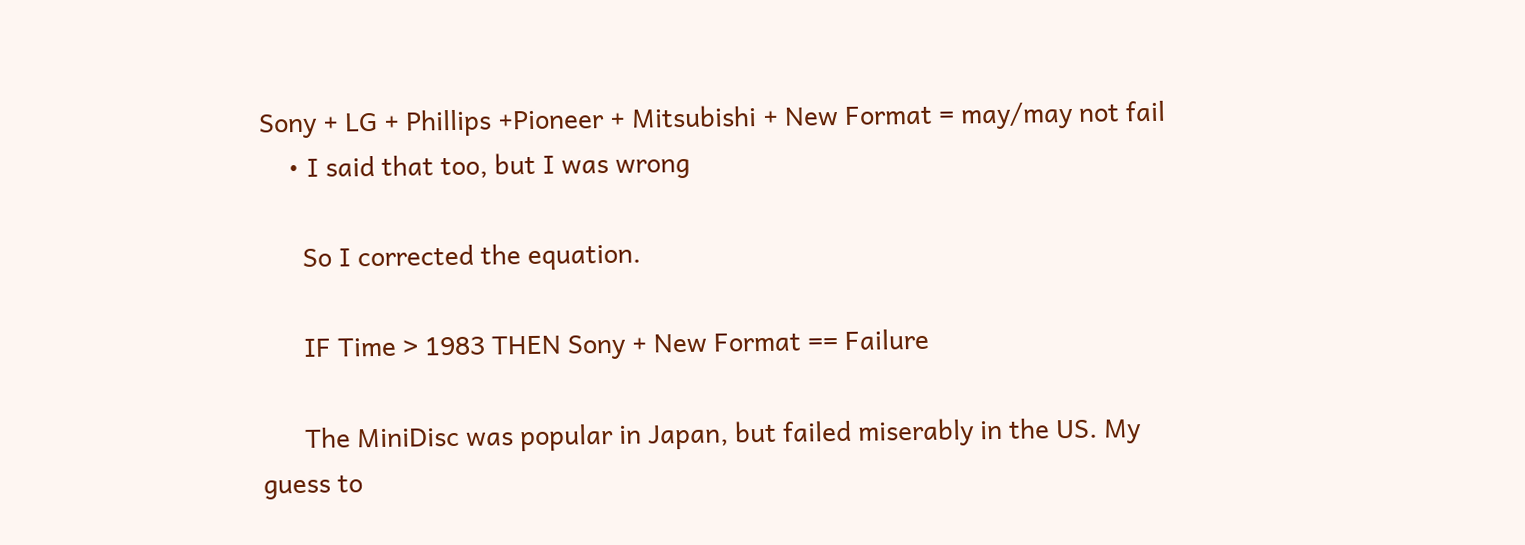Sony + LG + Phillips +Pioneer + Mitsubishi + New Format = may/may not fail
    • I said that too, but I was wrong

      So I corrected the equation.

      IF Time > 1983 THEN Sony + New Format == Failure

      The MiniDisc was popular in Japan, but failed miserably in the US. My guess to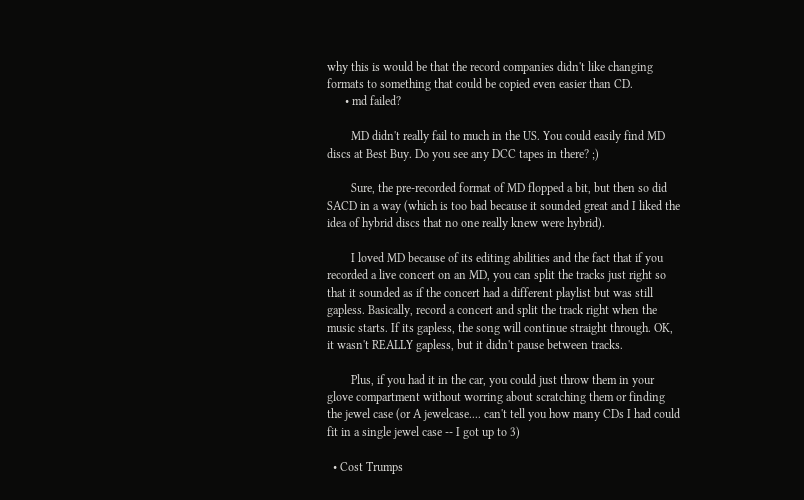why this is would be that the record companies didn't like changing formats to something that could be copied even easier than CD.
      • md failed?

        MD didn't really fail to much in the US. You could easily find MD discs at Best Buy. Do you see any DCC tapes in there? ;)

        Sure, the pre-recorded format of MD flopped a bit, but then so did SACD in a way (which is too bad because it sounded great and I liked the idea of hybrid discs that no one really knew were hybrid).

        I loved MD because of its editing abilities and the fact that if you recorded a live concert on an MD, you can split the tracks just right so that it sounded as if the concert had a different playlist but was still gapless. Basically, record a concert and split the track right when the music starts. If its gapless, the song will continue straight through. OK, it wasn't REALLY gapless, but it didn't pause between tracks.

        Plus, if you had it in the car, you could just throw them in your glove compartment without worring about scratching them or finding the jewel case (or A jewelcase.... can't tell you how many CDs I had could fit in a single jewel case -- I got up to 3)

  • Cost Trumps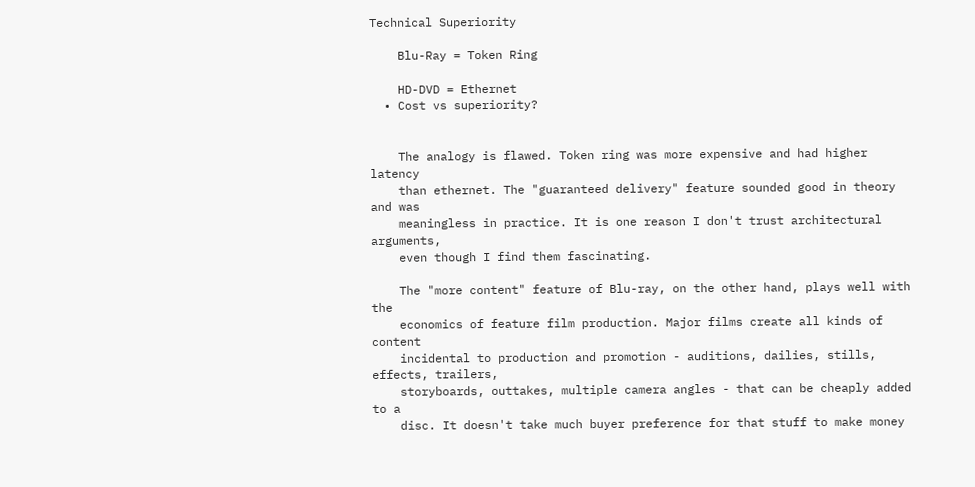Technical Superiority

    Blu-Ray = Token Ring

    HD-DVD = Ethernet
  • Cost vs superiority?


    The analogy is flawed. Token ring was more expensive and had higher latency
    than ethernet. The "guaranteed delivery" feature sounded good in theory and was
    meaningless in practice. It is one reason I don't trust architectural arguments,
    even though I find them fascinating.

    The "more content" feature of Blu-ray, on the other hand, plays well with the
    economics of feature film production. Major films create all kinds of content
    incidental to production and promotion - auditions, dailies, stills, effects, trailers,
    storyboards, outtakes, multiple camera angles - that can be cheaply added to a
    disc. It doesn't take much buyer preference for that stuff to make money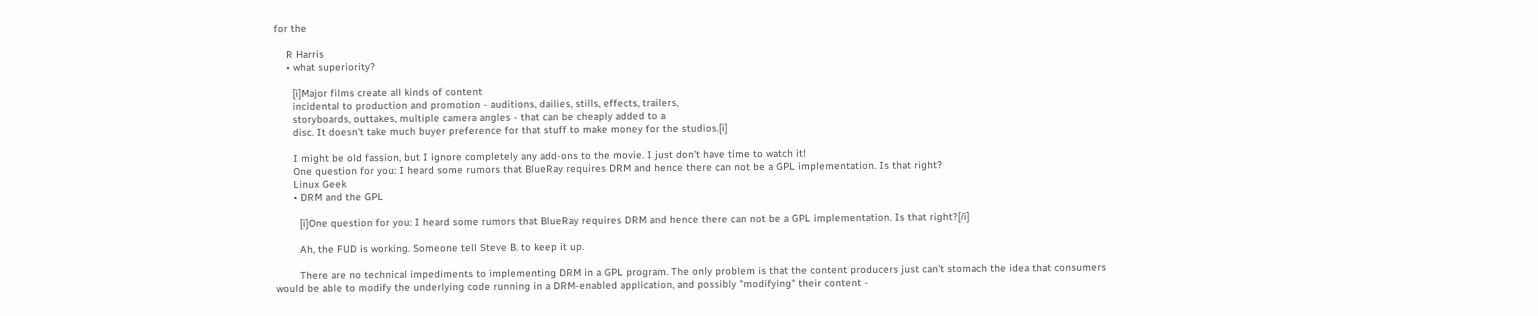for the

    R Harris
    • what superiority?

      [i]Major films create all kinds of content
      incidental to production and promotion - auditions, dailies, stills, effects, trailers,
      storyboards, outtakes, multiple camera angles - that can be cheaply added to a
      disc. It doesn't take much buyer preference for that stuff to make money for the studios.[i]

      I might be old fassion, but I ignore completely any add-ons to the movie. I just don't have time to watch it!
      One question for you: I heard some rumors that BlueRay requires DRM and hence there can not be a GPL implementation. Is that right?
      Linux Geek
      • DRM and the GPL

        [i]One question for you: I heard some rumors that BlueRay requires DRM and hence there can not be a GPL implementation. Is that right?[/i]

        Ah, the FUD is working. Someone tell Steve B. to keep it up.

        There are no technical impediments to implementing DRM in a GPL program. The only problem is that the content producers just can't stomach the idea that consumers would be able to modify the underlying code running in a DRM-enabled application, and possibly "modifying" their content -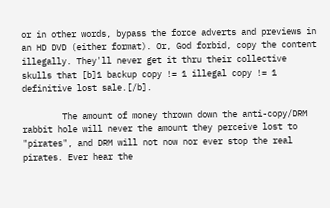or in other words, bypass the force adverts and previews in an HD DVD (either format). Or, God forbid, copy the content illegally. They'll never get it thru their collective skulls that [b]1 backup copy != 1 illegal copy != 1 definitive lost sale.[/b].

        The amount of money thrown down the anti-copy/DRM rabbit hole will never the amount they perceive lost to "pirates", and DRM will not now nor ever stop the real pirates. Ever hear the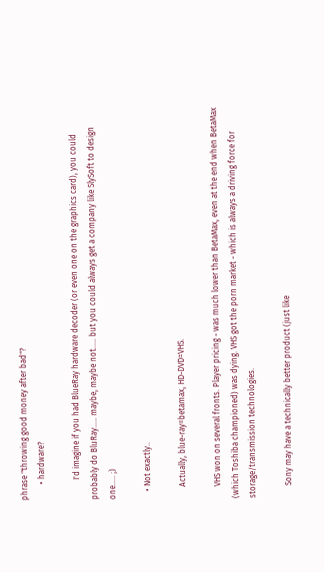phrase "throwing good money after bad"?
        • hardware?

          I'd imagine if you had BlueRay hardware decoder (or even one on the graphics card), you could probably do BluRay..... maybe, maybe not..... but you could always get a company like SlySoft to design one..... ;)

    • Not exactly..

      Actually, blue-ray=betamax, HD-DVD=VHS.

      VHS won on several fronts. Player pricing - was much lower than BetaMax, even at the end when BetaMax (which Toshiba championed) was dying. VHS got the porn market - which is always a driving force for storage/transmission technologies.

      Sony may have a technically better product (just like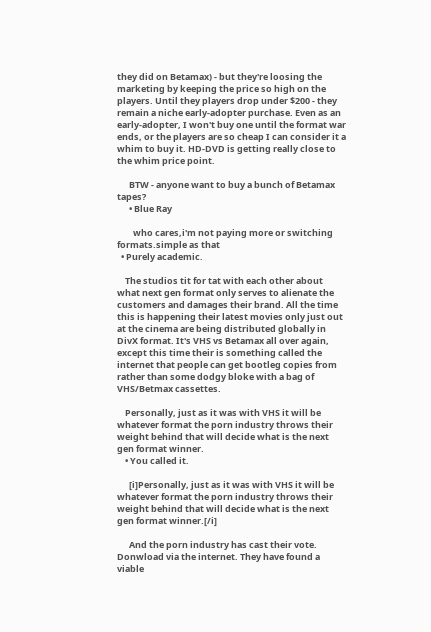they did on Betamax) - but they're loosing the marketing by keeping the price so high on the players. Until they players drop under $200 - they remain a niche early-adopter purchase. Even as an early-adopter, I won't buy one until the format war ends, or the players are so cheap I can consider it a whim to buy it. HD-DVD is getting really close to the whim price point.

      BTW - anyone want to buy a bunch of Betamax tapes?
      • Blue Ray

        who cares,i'm not paying more or switching formats.simple as that
  • Purely academic.

    The studios tit for tat with each other about what next gen format only serves to alienate the customers and damages their brand. All the time this is happening their latest movies only just out at the cinema are being distributed globally in DivX format. It's VHS vs Betamax all over again, except this time their is something called the internet that people can get bootleg copies from rather than some dodgy bloke with a bag of VHS/Betmax cassettes.

    Personally, just as it was with VHS it will be whatever format the porn industry throws their weight behind that will decide what is the next gen format winner.
    • You called it.

      [i]Personally, just as it was with VHS it will be whatever format the porn industry throws their weight behind that will decide what is the next gen format winner.[/i]

      And the porn industry has cast their vote. Donwload via the internet. They have found a viable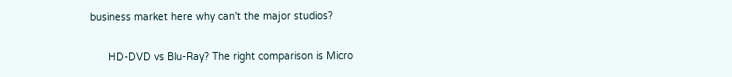business market here why can't the major studios?

      HD-DVD vs Blu-Ray? The right comparison is Micro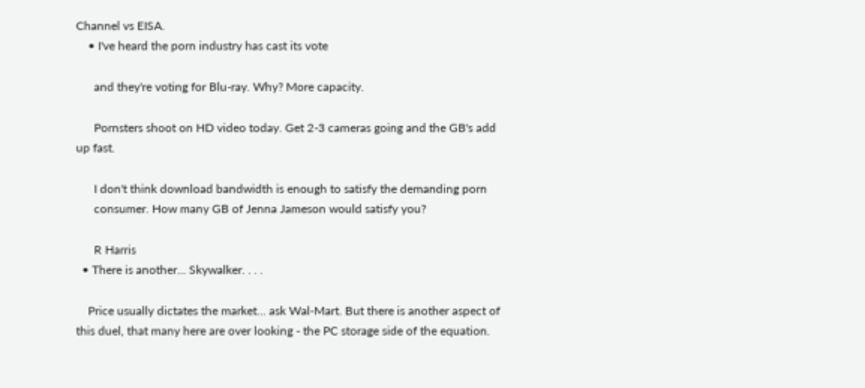Channel vs EISA.
    • I've heard the porn industry has cast its vote

      and they're voting for Blu-ray. Why? More capacity.

      Pornsters shoot on HD video today. Get 2-3 cameras going and the GB's add up fast.

      I don't think download bandwidth is enough to satisfy the demanding porn
      consumer. How many GB of Jenna Jameson would satisfy you?

      R Harris
  • There is another... Skywalker. . . .

    Price usually dictates the market... ask Wal-Mart. But there is another aspect of this duel, that many here are over looking - the PC storage side of the equation.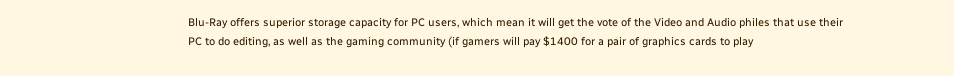Blu-Ray offers superior storage capacity for PC users, which mean it will get the vote of the Video and Audio philes that use their PC to do editing, as well as the gaming community (if gamers will pay $1400 for a pair of graphics cards to play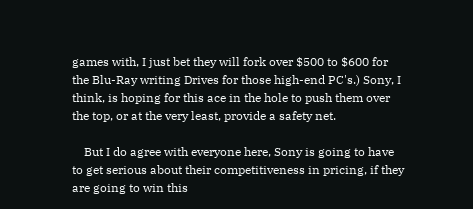games with, I just bet they will fork over $500 to $600 for the Blu-Ray writing Drives for those high-end PC's.) Sony, I think, is hoping for this ace in the hole to push them over the top, or at the very least, provide a safety net.

    But I do agree with everyone here, Sony is going to have to get serious about their competitiveness in pricing, if they are going to win this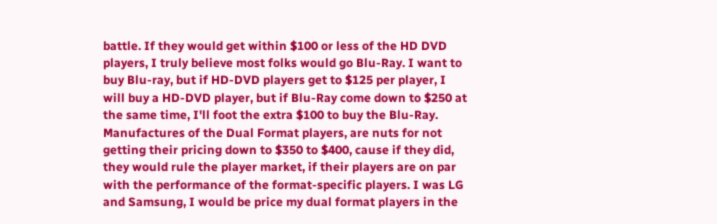battle. If they would get within $100 or less of the HD DVD players, I truly believe most folks would go Blu-Ray. I want to buy Blu-ray, but if HD-DVD players get to $125 per player, I will buy a HD-DVD player, but if Blu-Ray come down to $250 at the same time, I'll foot the extra $100 to buy the Blu-Ray. Manufactures of the Dual Format players, are nuts for not getting their pricing down to $350 to $400, cause if they did, they would rule the player market, if their players are on par with the performance of the format-specific players. I was LG and Samsung, I would be price my dual format players in the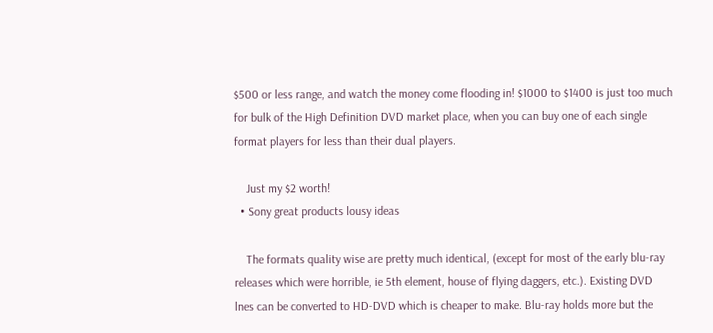$500 or less range, and watch the money come flooding in! $1000 to $1400 is just too much for bulk of the High Definition DVD market place, when you can buy one of each single format players for less than their dual players.

    Just my $2 worth!
  • Sony great products lousy ideas

    The formats quality wise are pretty much identical, (except for most of the early blu-ray releases which were horrible, ie 5th element, house of flying daggers, etc.). Existing DVD lnes can be converted to HD-DVD which is cheaper to make. Blu-ray holds more but the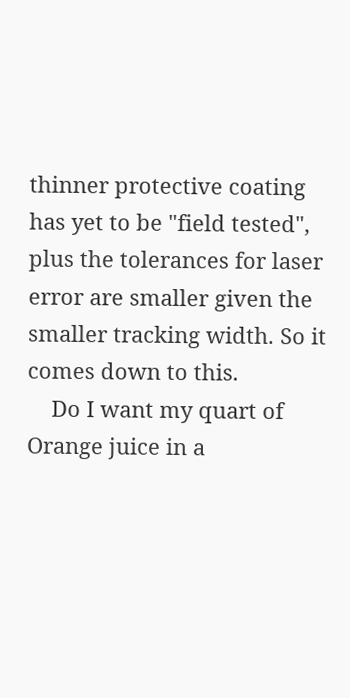thinner protective coating has yet to be "field tested", plus the tolerances for laser error are smaller given the smaller tracking width. So it comes down to this.
    Do I want my quart of Orange juice in a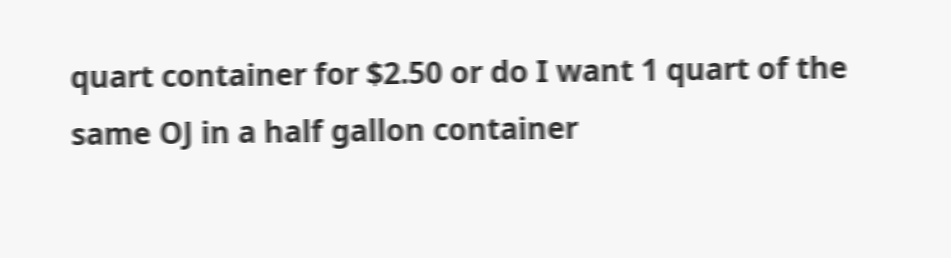quart container for $2.50 or do I want 1 quart of the same OJ in a half gallon container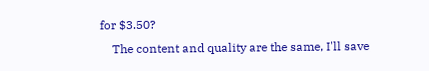for $3.50?
    The content and quality are the same, I'll save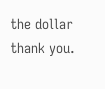the dollar thank you.